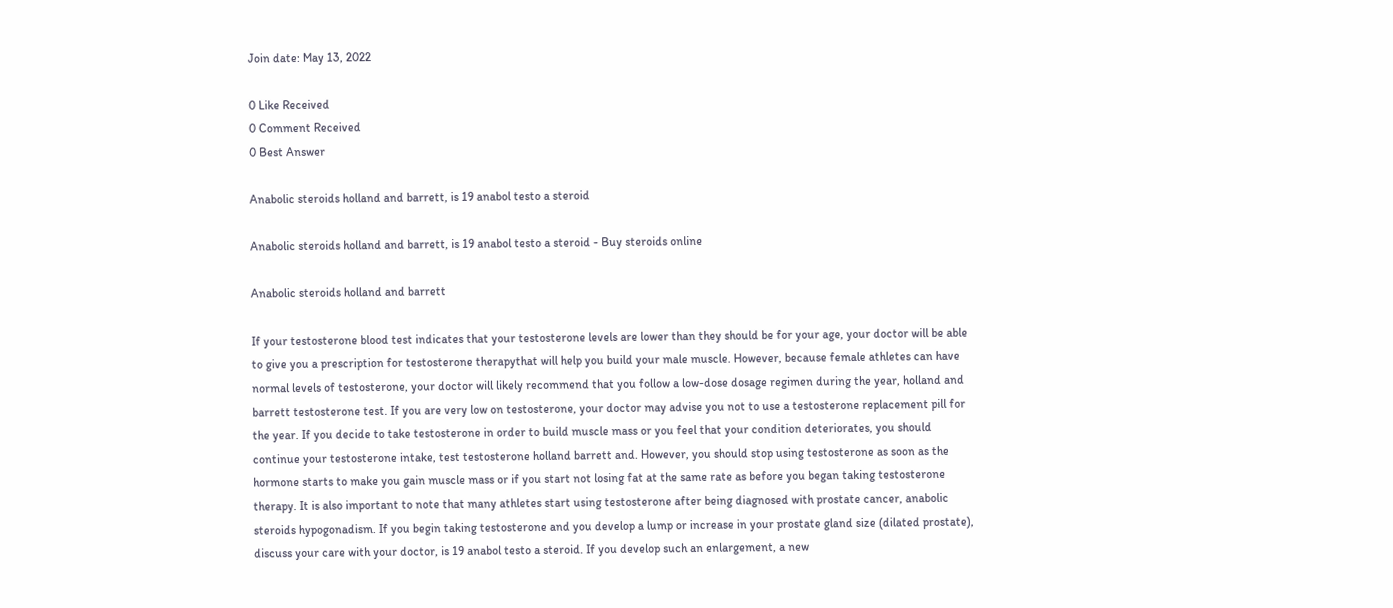Join date: May 13, 2022

0 Like Received
0 Comment Received
0 Best Answer

Anabolic steroids holland and barrett, is 19 anabol testo a steroid

Anabolic steroids holland and barrett, is 19 anabol testo a steroid - Buy steroids online

Anabolic steroids holland and barrett

If your testosterone blood test indicates that your testosterone levels are lower than they should be for your age, your doctor will be able to give you a prescription for testosterone therapythat will help you build your male muscle. However, because female athletes can have normal levels of testosterone, your doctor will likely recommend that you follow a low-dose dosage regimen during the year, holland and barrett testosterone test. If you are very low on testosterone, your doctor may advise you not to use a testosterone replacement pill for the year. If you decide to take testosterone in order to build muscle mass or you feel that your condition deteriorates, you should continue your testosterone intake, test testosterone holland barrett and. However, you should stop using testosterone as soon as the hormone starts to make you gain muscle mass or if you start not losing fat at the same rate as before you began taking testosterone therapy. It is also important to note that many athletes start using testosterone after being diagnosed with prostate cancer, anabolic steroids hypogonadism. If you begin taking testosterone and you develop a lump or increase in your prostate gland size (dilated prostate), discuss your care with your doctor, is 19 anabol testo a steroid. If you develop such an enlargement, a new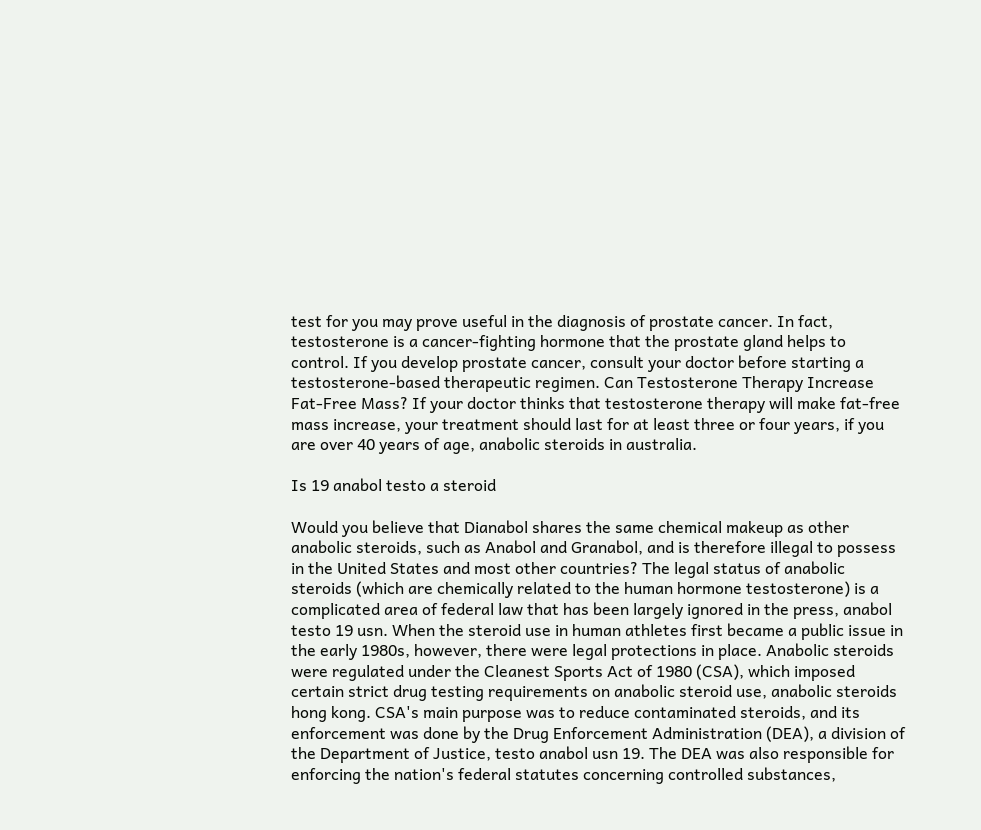test for you may prove useful in the diagnosis of prostate cancer. In fact, testosterone is a cancer-fighting hormone that the prostate gland helps to control. If you develop prostate cancer, consult your doctor before starting a testosterone-based therapeutic regimen. Can Testosterone Therapy Increase Fat-Free Mass? If your doctor thinks that testosterone therapy will make fat-free mass increase, your treatment should last for at least three or four years, if you are over 40 years of age, anabolic steroids in australia.

Is 19 anabol testo a steroid

Would you believe that Dianabol shares the same chemical makeup as other anabolic steroids, such as Anabol and Granabol, and is therefore illegal to possess in the United States and most other countries? The legal status of anabolic steroids (which are chemically related to the human hormone testosterone) is a complicated area of federal law that has been largely ignored in the press, anabol testo 19 usn. When the steroid use in human athletes first became a public issue in the early 1980s, however, there were legal protections in place. Anabolic steroids were regulated under the Cleanest Sports Act of 1980 (CSA), which imposed certain strict drug testing requirements on anabolic steroid use, anabolic steroids hong kong. CSA's main purpose was to reduce contaminated steroids, and its enforcement was done by the Drug Enforcement Administration (DEA), a division of the Department of Justice, testo anabol usn 19. The DEA was also responsible for enforcing the nation's federal statutes concerning controlled substances,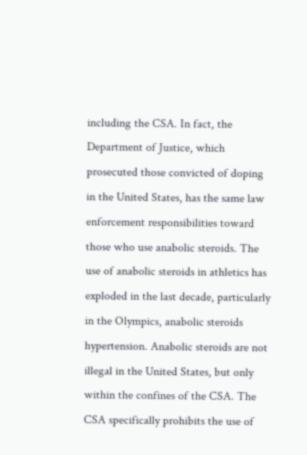including the CSA. In fact, the Department of Justice, which prosecuted those convicted of doping in the United States, has the same law enforcement responsibilities toward those who use anabolic steroids. The use of anabolic steroids in athletics has exploded in the last decade, particularly in the Olympics, anabolic steroids hypertension. Anabolic steroids are not illegal in the United States, but only within the confines of the CSA. The CSA specifically prohibits the use of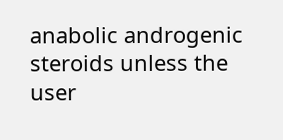anabolic androgenic steroids unless the user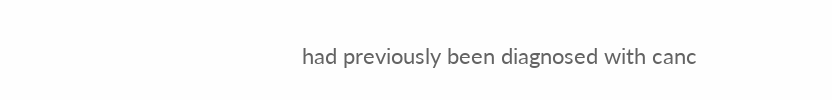had previously been diagnosed with canc